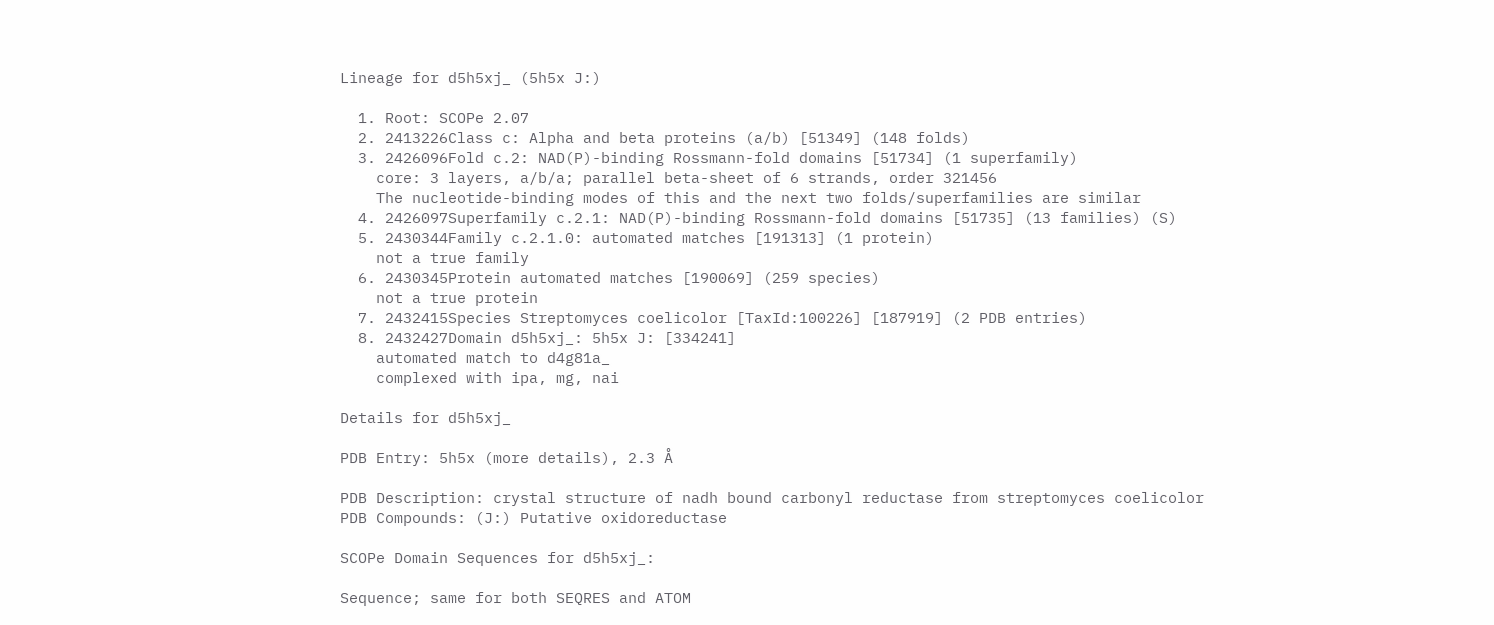Lineage for d5h5xj_ (5h5x J:)

  1. Root: SCOPe 2.07
  2. 2413226Class c: Alpha and beta proteins (a/b) [51349] (148 folds)
  3. 2426096Fold c.2: NAD(P)-binding Rossmann-fold domains [51734] (1 superfamily)
    core: 3 layers, a/b/a; parallel beta-sheet of 6 strands, order 321456
    The nucleotide-binding modes of this and the next two folds/superfamilies are similar
  4. 2426097Superfamily c.2.1: NAD(P)-binding Rossmann-fold domains [51735] (13 families) (S)
  5. 2430344Family c.2.1.0: automated matches [191313] (1 protein)
    not a true family
  6. 2430345Protein automated matches [190069] (259 species)
    not a true protein
  7. 2432415Species Streptomyces coelicolor [TaxId:100226] [187919] (2 PDB entries)
  8. 2432427Domain d5h5xj_: 5h5x J: [334241]
    automated match to d4g81a_
    complexed with ipa, mg, nai

Details for d5h5xj_

PDB Entry: 5h5x (more details), 2.3 Å

PDB Description: crystal structure of nadh bound carbonyl reductase from streptomyces coelicolor
PDB Compounds: (J:) Putative oxidoreductase

SCOPe Domain Sequences for d5h5xj_:

Sequence; same for both SEQRES and ATOM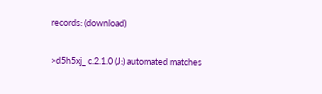records: (download)

>d5h5xj_ c.2.1.0 (J:) automated matches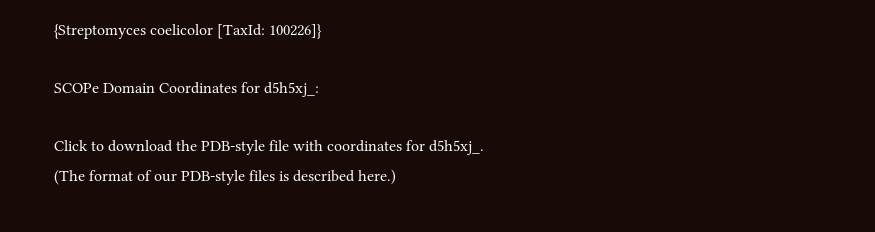{Streptomyces coelicolor [TaxId: 100226]}

SCOPe Domain Coordinates for d5h5xj_:

Click to download the PDB-style file with coordinates for d5h5xj_.
(The format of our PDB-style files is described here.)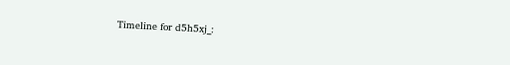Timeline for d5h5xj_: